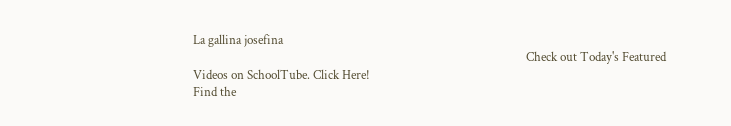La gallina josefina
                                                                                                               Check out Today's Featured Videos on SchoolTube. Click Here!                                                                                                                                                                                                                                                                           Find the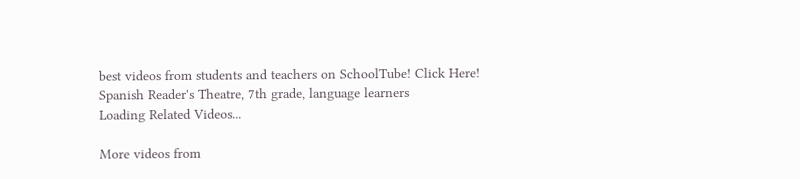best videos from students and teachers on SchoolTube! Click Here!
Spanish Reader's Theatre, 7th grade, language learners
Loading Related Videos...

More videos from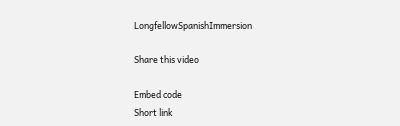LongfellowSpanishImmersion

Share this video

Embed code
Short link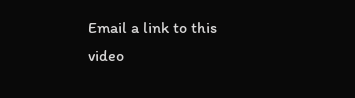Email a link to this video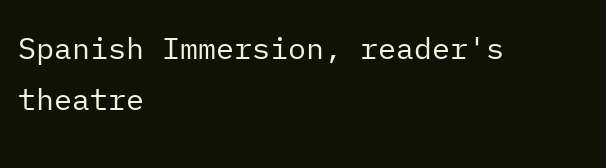Spanish Immersion, reader's theatre